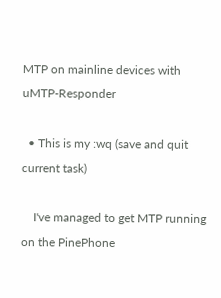MTP on mainline devices with uMTP-Responder

  • This is my :wq (save and quit current task)

    I've managed to get MTP running on the PinePhone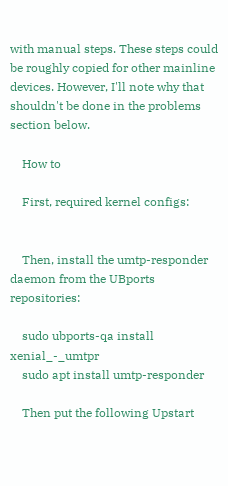with manual steps. These steps could be roughly copied for other mainline devices. However, I'll note why that shouldn't be done in the problems section below.

    How to

    First, required kernel configs:


    Then, install the umtp-responder daemon from the UBports repositories:

    sudo ubports-qa install xenial_-_umtpr
    sudo apt install umtp-responder

    Then put the following Upstart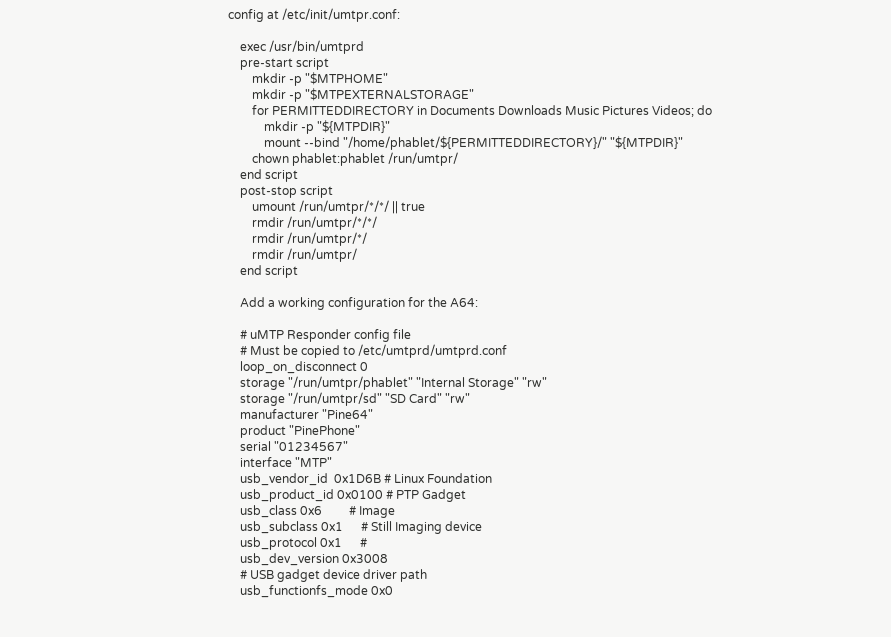config at /etc/init/umtpr.conf:

    exec /usr/bin/umtprd
    pre-start script
        mkdir -p "$MTPHOME"
        mkdir -p "$MTPEXTERNALSTORAGE"
        for PERMITTEDDIRECTORY in Documents Downloads Music Pictures Videos; do
            mkdir -p "${MTPDIR}"
            mount --bind "/home/phablet/${PERMITTEDDIRECTORY}/" "${MTPDIR}"
        chown phablet:phablet /run/umtpr/
    end script
    post-stop script
        umount /run/umtpr/*/*/ || true
        rmdir /run/umtpr/*/*/
        rmdir /run/umtpr/*/
        rmdir /run/umtpr/
    end script

    Add a working configuration for the A64:

    # uMTP Responder config file
    # Must be copied to /etc/umtprd/umtprd.conf
    loop_on_disconnect 0
    storage "/run/umtpr/phablet" "Internal Storage" "rw"
    storage "/run/umtpr/sd" "SD Card" "rw"
    manufacturer "Pine64"
    product "PinePhone"
    serial "01234567"
    interface "MTP"
    usb_vendor_id  0x1D6B # Linux Foundation
    usb_product_id 0x0100 # PTP Gadget
    usb_class 0x6         # Image
    usb_subclass 0x1      # Still Imaging device
    usb_protocol 0x1      #
    usb_dev_version 0x3008
    # USB gadget device driver path
    usb_functionfs_mode 0x0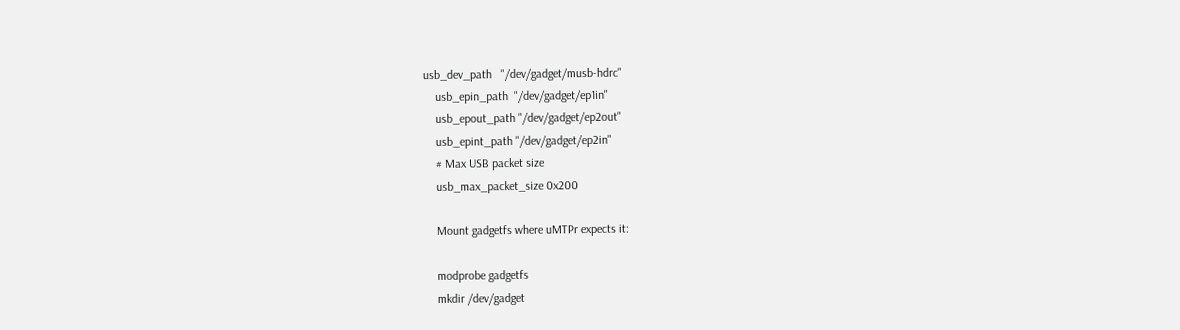usb_dev_path   "/dev/gadget/musb-hdrc"
    usb_epin_path  "/dev/gadget/ep1in"
    usb_epout_path "/dev/gadget/ep2out"
    usb_epint_path "/dev/gadget/ep2in"
    # Max USB packet size
    usb_max_packet_size 0x200

    Mount gadgetfs where uMTPr expects it:

    modprobe gadgetfs
    mkdir /dev/gadget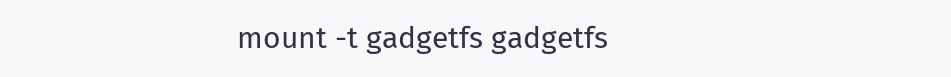mount -t gadgetfs gadgetfs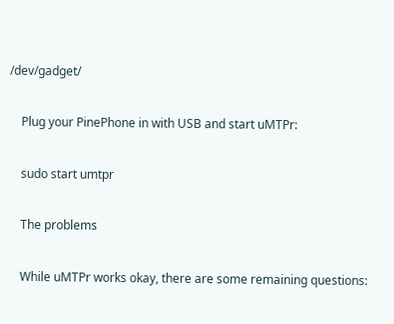/dev/gadget/

    Plug your PinePhone in with USB and start uMTPr:

    sudo start umtpr

    The problems

    While uMTPr works okay, there are some remaining questions: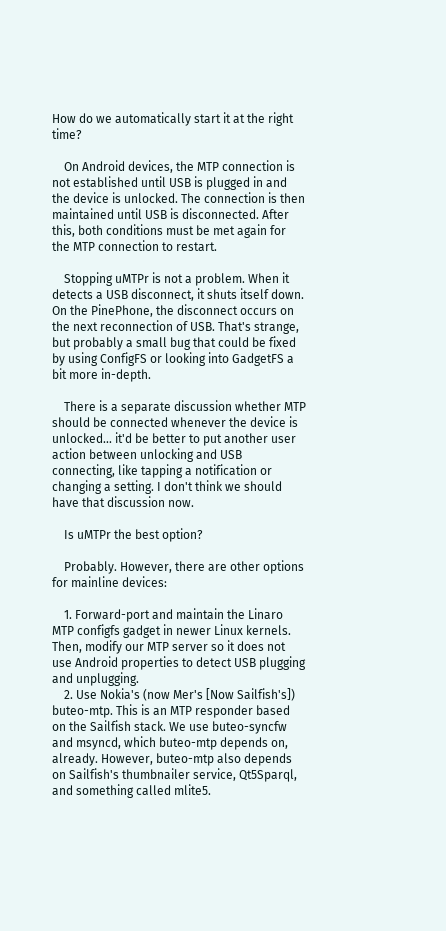How do we automatically start it at the right time?

    On Android devices, the MTP connection is not established until USB is plugged in and the device is unlocked. The connection is then maintained until USB is disconnected. After this, both conditions must be met again for the MTP connection to restart.

    Stopping uMTPr is not a problem. When it detects a USB disconnect, it shuts itself down. On the PinePhone, the disconnect occurs on the next reconnection of USB. That's strange, but probably a small bug that could be fixed by using ConfigFS or looking into GadgetFS a bit more in-depth.

    There is a separate discussion whether MTP should be connected whenever the device is unlocked... it'd be better to put another user action between unlocking and USB connecting, like tapping a notification or changing a setting. I don't think we should have that discussion now.

    Is uMTPr the best option?

    Probably. However, there are other options for mainline devices:

    1. Forward-port and maintain the Linaro MTP configfs gadget in newer Linux kernels. Then, modify our MTP server so it does not use Android properties to detect USB plugging and unplugging.
    2. Use Nokia's (now Mer's [Now Sailfish's]) buteo-mtp. This is an MTP responder based on the Sailfish stack. We use buteo-syncfw and msyncd, which buteo-mtp depends on, already. However, buteo-mtp also depends on Sailfish's thumbnailer service, Qt5Sparql, and something called mlite5.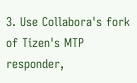3. Use Collabora's fork of Tizen's MTP responder,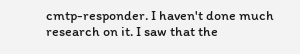cmtp-responder. I haven't done much research on it. I saw that the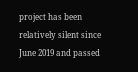project has been relatively silent since June 2019 and passed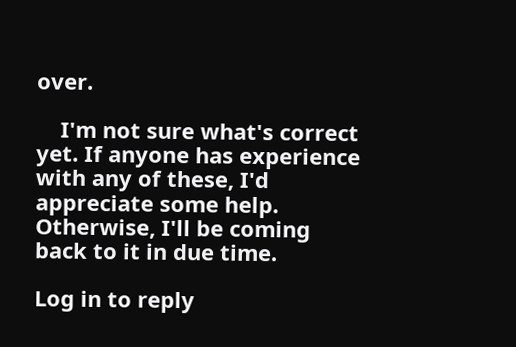over.

    I'm not sure what's correct yet. If anyone has experience with any of these, I'd appreciate some help. Otherwise, I'll be coming back to it in due time.

Log in to reply